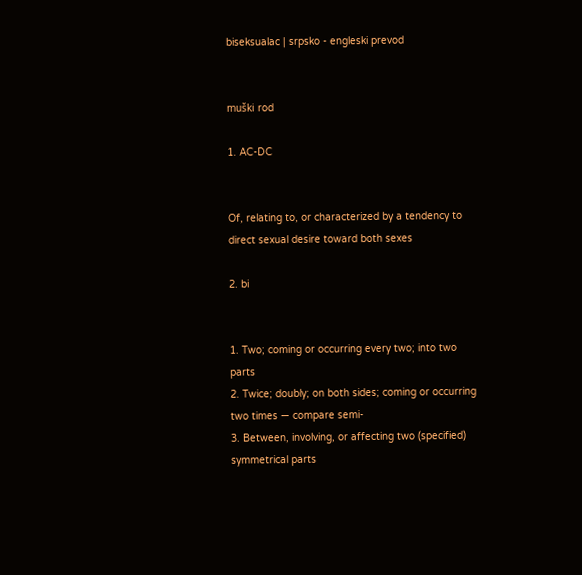biseksualac | srpsko - engleski prevod


muški rod

1. AC-DC


Of, relating to, or characterized by a tendency to direct sexual desire toward both sexes

2. bi


1. Two; coming or occurring every two; into two parts
2. Twice; doubly; on both sides; coming or occurring two times — compare semi-
3. Between, involving, or affecting two (specified) symmetrical parts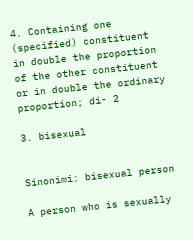4. Containing one (specified) constituent in double the proportion of the other constituent or in double the ordinary proportion; di- 2

3. bisexual


Sinonimi: bisexual person

A person who is sexually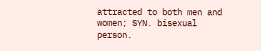attracted to both men and women; SYN. bisexual person.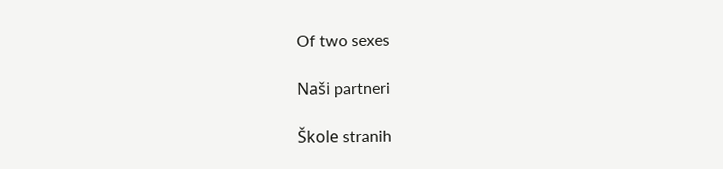Of two sexes

Naši partneri

Škole stranih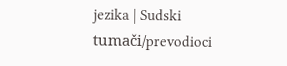jezika | Sudski tumači/prevodioci